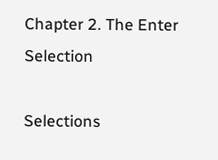Chapter 2. The Enter Selection

Selections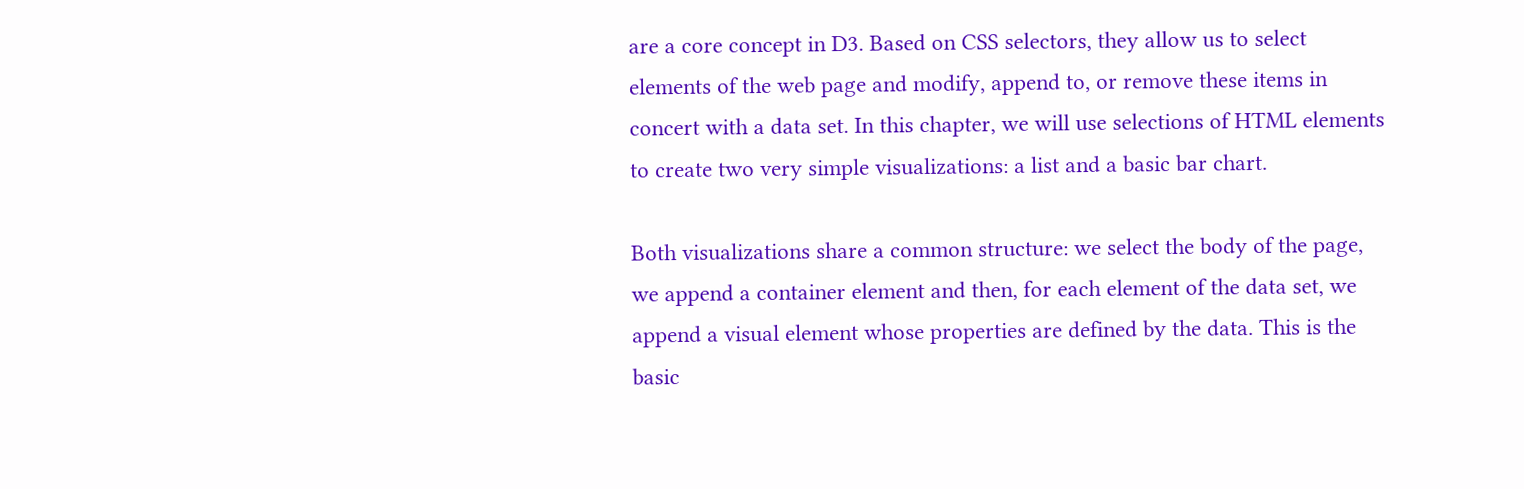are a core concept in D3. Based on CSS selectors, they allow us to select elements of the web page and modify, append to, or remove these items in concert with a data set. In this chapter, we will use selections of HTML elements to create two very simple visualizations: a list and a basic bar chart.

Both visualizations share a common structure: we select the body of the page, we append a container element and then, for each element of the data set, we append a visual element whose properties are defined by the data. This is the basic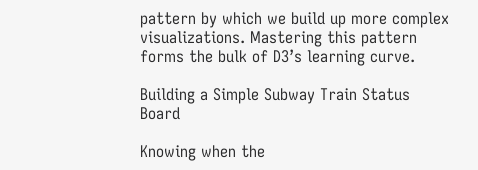pattern by which we build up more complex visualizations. Mastering this pattern forms the bulk of D3’s learning curve.

Building a Simple Subway Train Status Board

Knowing when the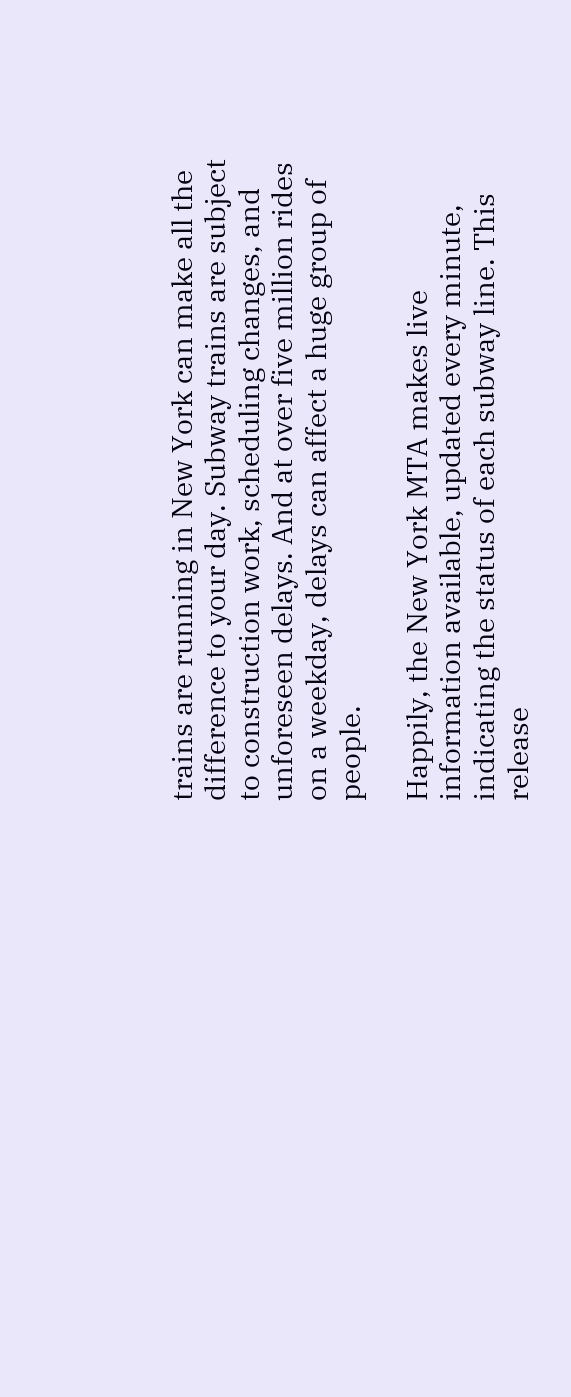trains are running in New York can make all the difference to your day. Subway trains are subject to construction work, scheduling changes, and unforeseen delays. And at over five million rides on a weekday, delays can affect a huge group of people.

Happily, the New York MTA makes live information available, updated every minute, indicating the status of each subway line. This release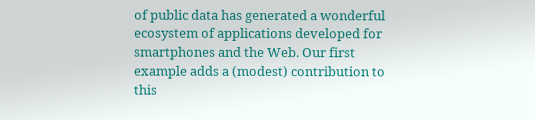of public data has generated a wonderful ecosystem of applications developed for smartphones and the Web. Our first example adds a (modest) contribution to this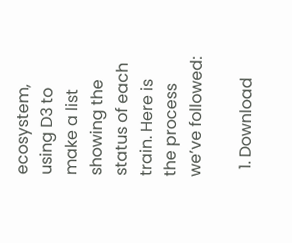ecosystem, using D3 to make a list showing the status of each train. Here is the process we’ve followed:

  1. Download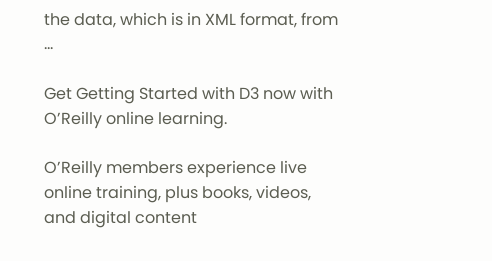the data, which is in XML format, from ...

Get Getting Started with D3 now with O’Reilly online learning.

O’Reilly members experience live online training, plus books, videos, and digital content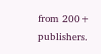from 200+ publishers.